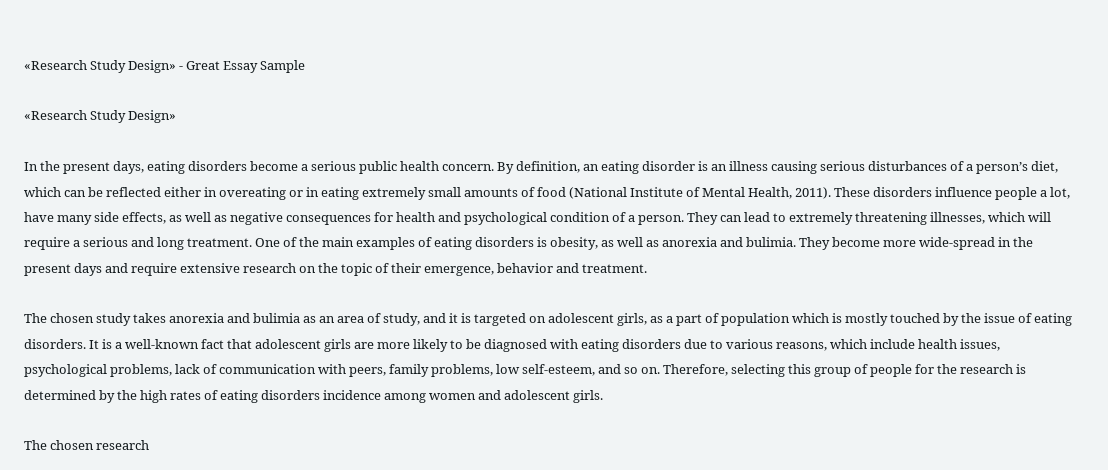«Research Study Design» - Great Essay Sample

«Research Study Design»

In the present days, eating disorders become a serious public health concern. By definition, an eating disorder is an illness causing serious disturbances of a person’s diet, which can be reflected either in overeating or in eating extremely small amounts of food (National Institute of Mental Health, 2011). These disorders influence people a lot, have many side effects, as well as negative consequences for health and psychological condition of a person. They can lead to extremely threatening illnesses, which will require a serious and long treatment. One of the main examples of eating disorders is obesity, as well as anorexia and bulimia. They become more wide-spread in the present days and require extensive research on the topic of their emergence, behavior and treatment.

The chosen study takes anorexia and bulimia as an area of study, and it is targeted on adolescent girls, as a part of population which is mostly touched by the issue of eating disorders. It is a well-known fact that adolescent girls are more likely to be diagnosed with eating disorders due to various reasons, which include health issues, psychological problems, lack of communication with peers, family problems, low self-esteem, and so on. Therefore, selecting this group of people for the research is determined by the high rates of eating disorders incidence among women and adolescent girls.

The chosen research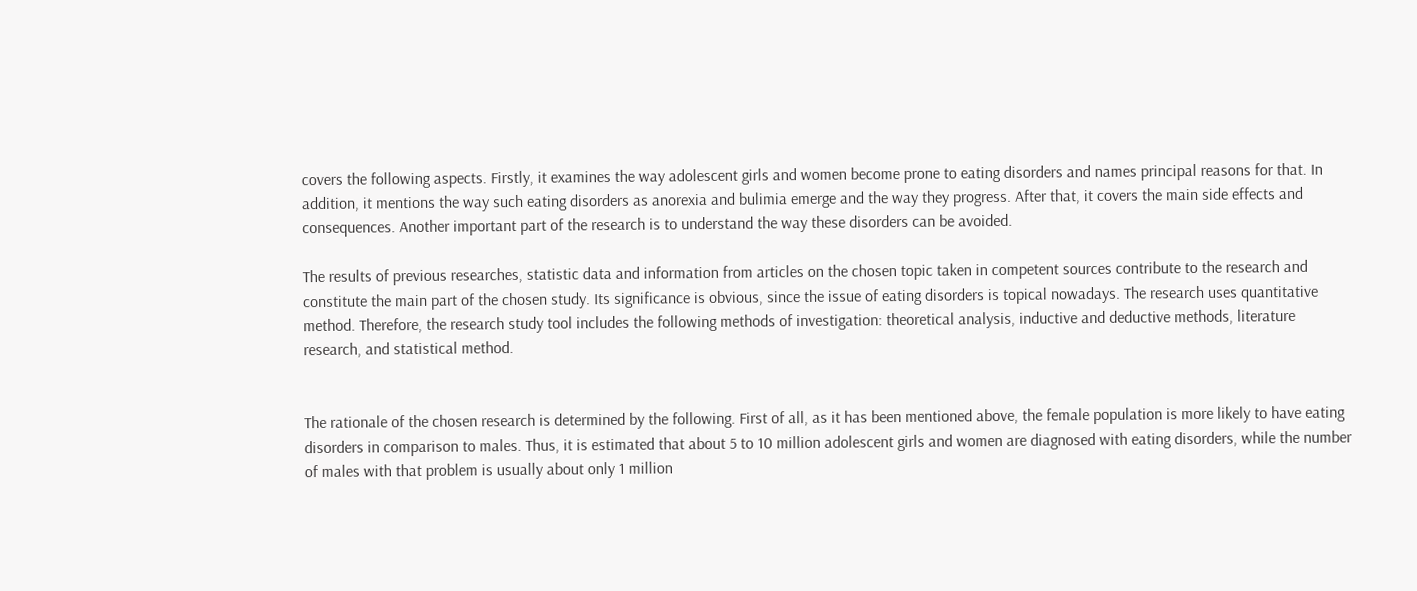covers the following aspects. Firstly, it examines the way adolescent girls and women become prone to eating disorders and names principal reasons for that. In addition, it mentions the way such eating disorders as anorexia and bulimia emerge and the way they progress. After that, it covers the main side effects and consequences. Another important part of the research is to understand the way these disorders can be avoided.

The results of previous researches, statistic data and information from articles on the chosen topic taken in competent sources contribute to the research and constitute the main part of the chosen study. Its significance is obvious, since the issue of eating disorders is topical nowadays. The research uses quantitative method. Therefore, the research study tool includes the following methods of investigation: theoretical analysis, inductive and deductive methods, literature research, and statistical method.


The rationale of the chosen research is determined by the following. First of all, as it has been mentioned above, the female population is more likely to have eating disorders in comparison to males. Thus, it is estimated that about 5 to 10 million adolescent girls and women are diagnosed with eating disorders, while the number of males with that problem is usually about only 1 million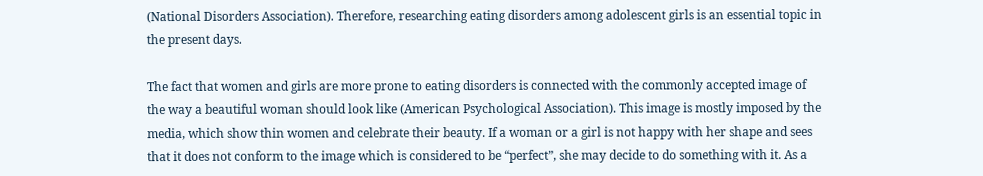(National Disorders Association). Therefore, researching eating disorders among adolescent girls is an essential topic in the present days.

The fact that women and girls are more prone to eating disorders is connected with the commonly accepted image of the way a beautiful woman should look like (American Psychological Association). This image is mostly imposed by the media, which show thin women and celebrate their beauty. If a woman or a girl is not happy with her shape and sees that it does not conform to the image which is considered to be “perfect”, she may decide to do something with it. As a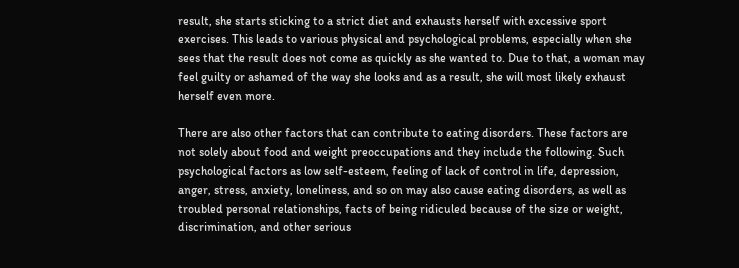result, she starts sticking to a strict diet and exhausts herself with excessive sport exercises. This leads to various physical and psychological problems, especially when she sees that the result does not come as quickly as she wanted to. Due to that, a woman may feel guilty or ashamed of the way she looks and as a result, she will most likely exhaust herself even more.

There are also other factors that can contribute to eating disorders. These factors are not solely about food and weight preoccupations and they include the following. Such psychological factors as low self-esteem, feeling of lack of control in life, depression, anger, stress, anxiety, loneliness, and so on may also cause eating disorders, as well as troubled personal relationships, facts of being ridiculed because of the size or weight, discrimination, and other serious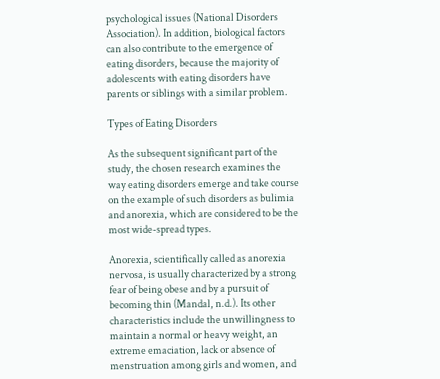psychological issues (National Disorders Association). In addition, biological factors can also contribute to the emergence of eating disorders, because the majority of adolescents with eating disorders have parents or siblings with a similar problem.

Types of Eating Disorders

As the subsequent significant part of the study, the chosen research examines the way eating disorders emerge and take course on the example of such disorders as bulimia and anorexia, which are considered to be the most wide-spread types.

Anorexia, scientifically called as anorexia nervosa, is usually characterized by a strong fear of being obese and by a pursuit of becoming thin (Mandal, n.d.). Its other characteristics include the unwillingness to maintain a normal or heavy weight, an extreme emaciation, lack or absence of menstruation among girls and women, and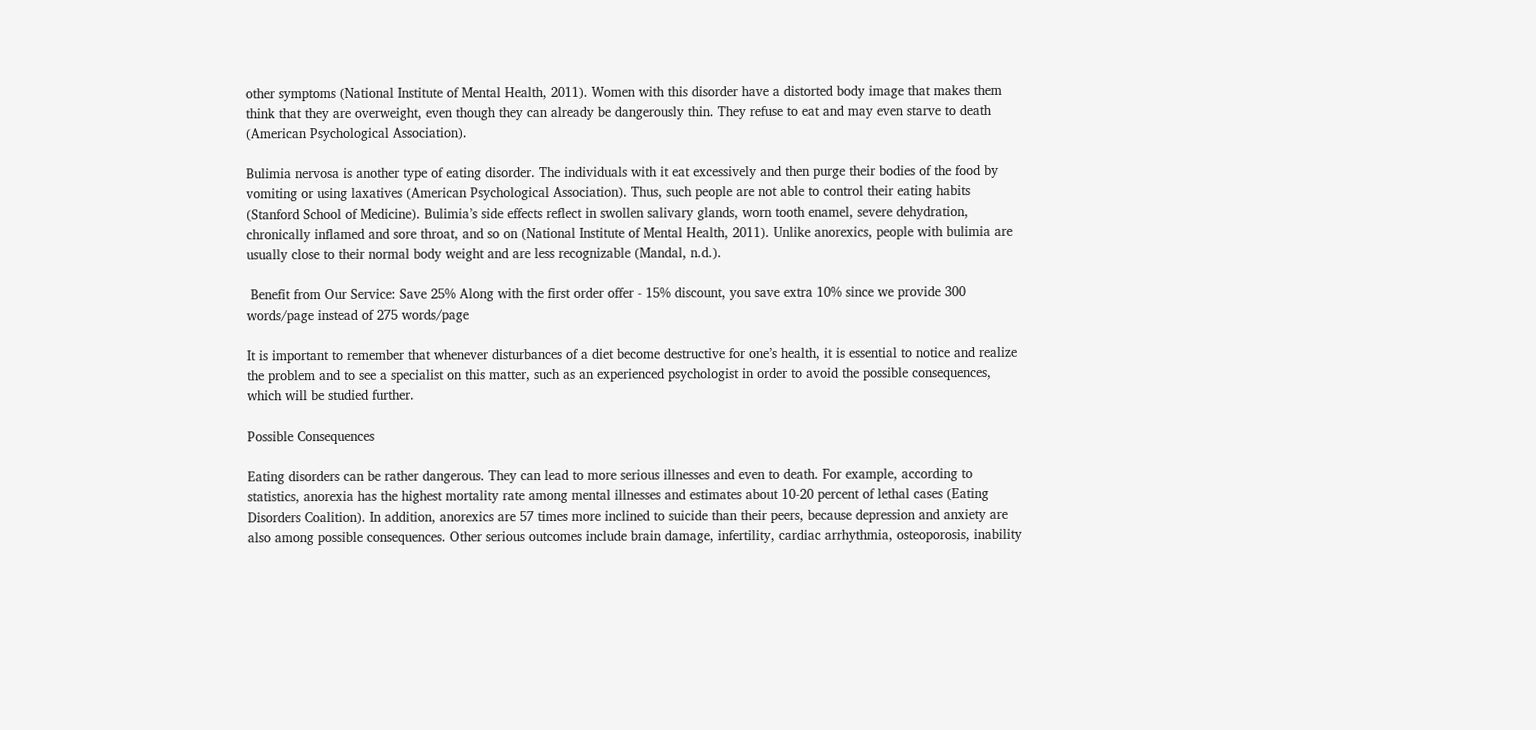other symptoms (National Institute of Mental Health, 2011). Women with this disorder have a distorted body image that makes them think that they are overweight, even though they can already be dangerously thin. They refuse to eat and may even starve to death (American Psychological Association).

Bulimia nervosa is another type of eating disorder. The individuals with it eat excessively and then purge their bodies of the food by vomiting or using laxatives (American Psychological Association). Thus, such people are not able to control their eating habits (Stanford School of Medicine). Bulimia’s side effects reflect in swollen salivary glands, worn tooth enamel, severe dehydration, chronically inflamed and sore throat, and so on (National Institute of Mental Health, 2011). Unlike anorexics, people with bulimia are usually close to their normal body weight and are less recognizable (Mandal, n.d.).

 Benefit from Our Service: Save 25% Along with the first order offer - 15% discount, you save extra 10% since we provide 300 words/page instead of 275 words/page

It is important to remember that whenever disturbances of a diet become destructive for one’s health, it is essential to notice and realize the problem and to see a specialist on this matter, such as an experienced psychologist in order to avoid the possible consequences, which will be studied further.

Possible Consequences

Eating disorders can be rather dangerous. They can lead to more serious illnesses and even to death. For example, according to statistics, anorexia has the highest mortality rate among mental illnesses and estimates about 10-20 percent of lethal cases (Eating Disorders Coalition). In addition, anorexics are 57 times more inclined to suicide than their peers, because depression and anxiety are also among possible consequences. Other serious outcomes include brain damage, infertility, cardiac arrhythmia, osteoporosis, inability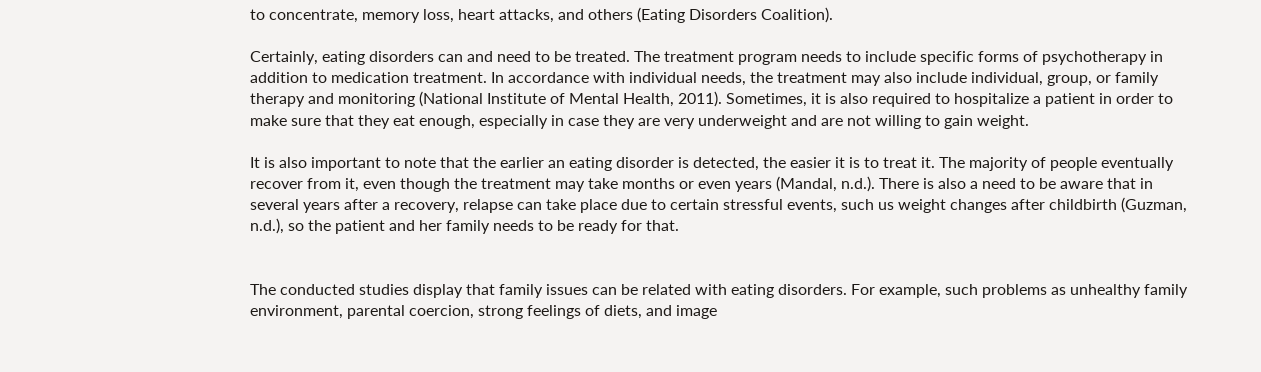to concentrate, memory loss, heart attacks, and others (Eating Disorders Coalition).

Certainly, eating disorders can and need to be treated. The treatment program needs to include specific forms of psychotherapy in addition to medication treatment. In accordance with individual needs, the treatment may also include individual, group, or family therapy and monitoring (National Institute of Mental Health, 2011). Sometimes, it is also required to hospitalize a patient in order to make sure that they eat enough, especially in case they are very underweight and are not willing to gain weight.

It is also important to note that the earlier an eating disorder is detected, the easier it is to treat it. The majority of people eventually recover from it, even though the treatment may take months or even years (Mandal, n.d.). There is also a need to be aware that in several years after a recovery, relapse can take place due to certain stressful events, such us weight changes after childbirth (Guzman, n.d.), so the patient and her family needs to be ready for that.


The conducted studies display that family issues can be related with eating disorders. For example, such problems as unhealthy family environment, parental coercion, strong feelings of diets, and image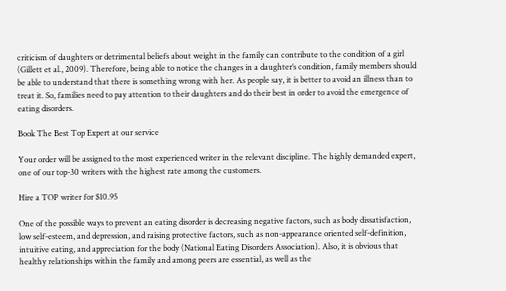criticism of daughters or detrimental beliefs about weight in the family can contribute to the condition of a girl (Gillett et al., 2009). Therefore, being able to notice the changes in a daughter’s condition, family members should be able to understand that there is something wrong with her. As people say, it is better to avoid an illness than to treat it. So, families need to pay attention to their daughters and do their best in order to avoid the emergence of eating disorders.

Book The Best Top Expert at our service

Your order will be assigned to the most experienced writer in the relevant discipline. The highly demanded expert, one of our top-30 writers with the highest rate among the customers.

Hire a TOP writer for $10.95

One of the possible ways to prevent an eating disorder is decreasing negative factors, such as body dissatisfaction, low self-esteem, and depression, and raising protective factors, such as non-appearance oriented self-definition, intuitive eating, and appreciation for the body (National Eating Disorders Association). Also, it is obvious that healthy relationships within the family and among peers are essential, as well as the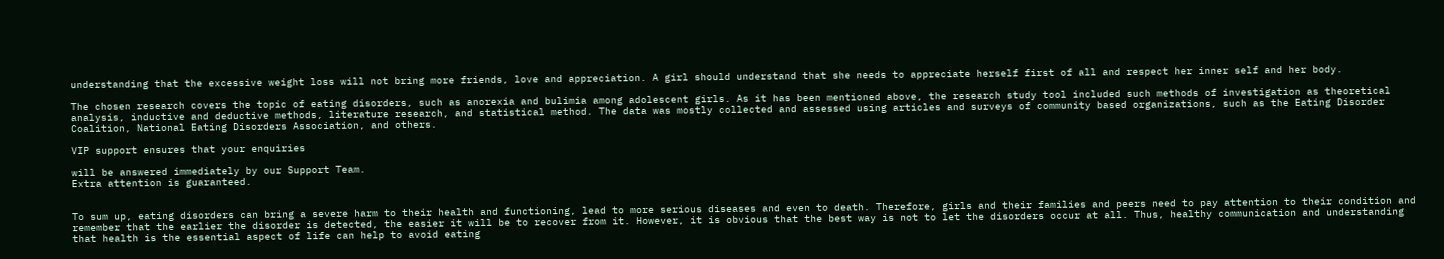understanding that the excessive weight loss will not bring more friends, love and appreciation. A girl should understand that she needs to appreciate herself first of all and respect her inner self and her body.

The chosen research covers the topic of eating disorders, such as anorexia and bulimia among adolescent girls. As it has been mentioned above, the research study tool included such methods of investigation as theoretical analysis, inductive and deductive methods, literature research, and statistical method. The data was mostly collected and assessed using articles and surveys of community based organizations, such as the Eating Disorder Coalition, National Eating Disorders Association, and others.

VIP support ensures that your enquiries

will be answered immediately by our Support Team.
Extra attention is guaranteed.


To sum up, eating disorders can bring a severe harm to their health and functioning, lead to more serious diseases and even to death. Therefore, girls and their families and peers need to pay attention to their condition and remember that the earlier the disorder is detected, the easier it will be to recover from it. However, it is obvious that the best way is not to let the disorders occur at all. Thus, healthy communication and understanding that health is the essential aspect of life can help to avoid eating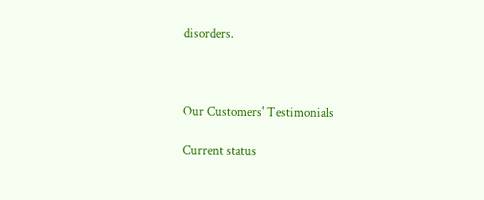disorders.



Our Customers' Testimonials

Current status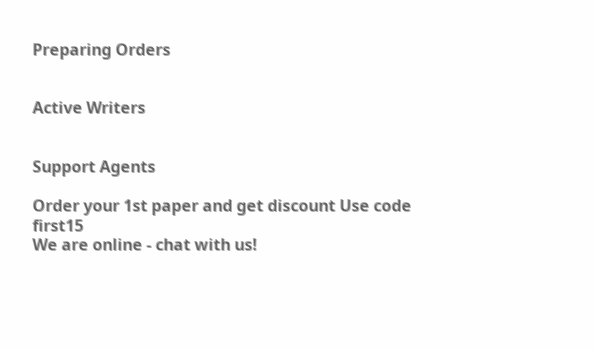Preparing Orders


Active Writers


Support Agents

Order your 1st paper and get discount Use code first15
We are online - chat with us!